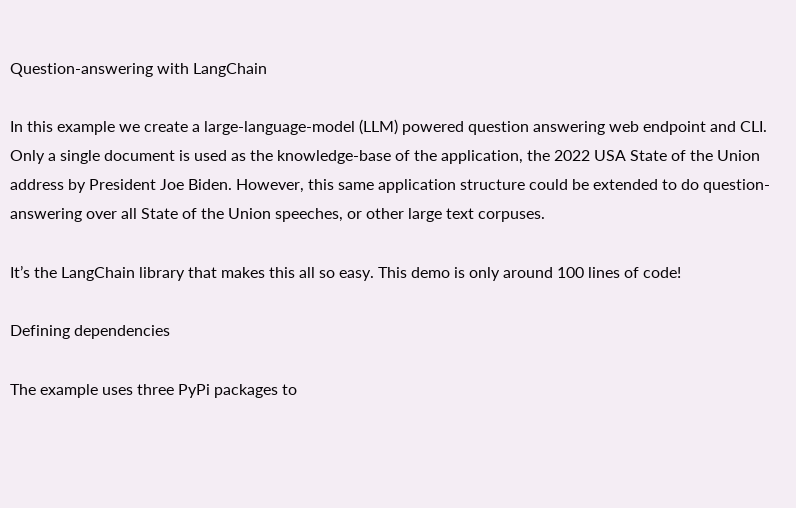Question-answering with LangChain

In this example we create a large-language-model (LLM) powered question answering web endpoint and CLI. Only a single document is used as the knowledge-base of the application, the 2022 USA State of the Union address by President Joe Biden. However, this same application structure could be extended to do question-answering over all State of the Union speeches, or other large text corpuses.

It’s the LangChain library that makes this all so easy. This demo is only around 100 lines of code!

Defining dependencies

The example uses three PyPi packages to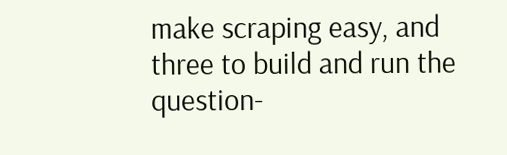make scraping easy, and three to build and run the question-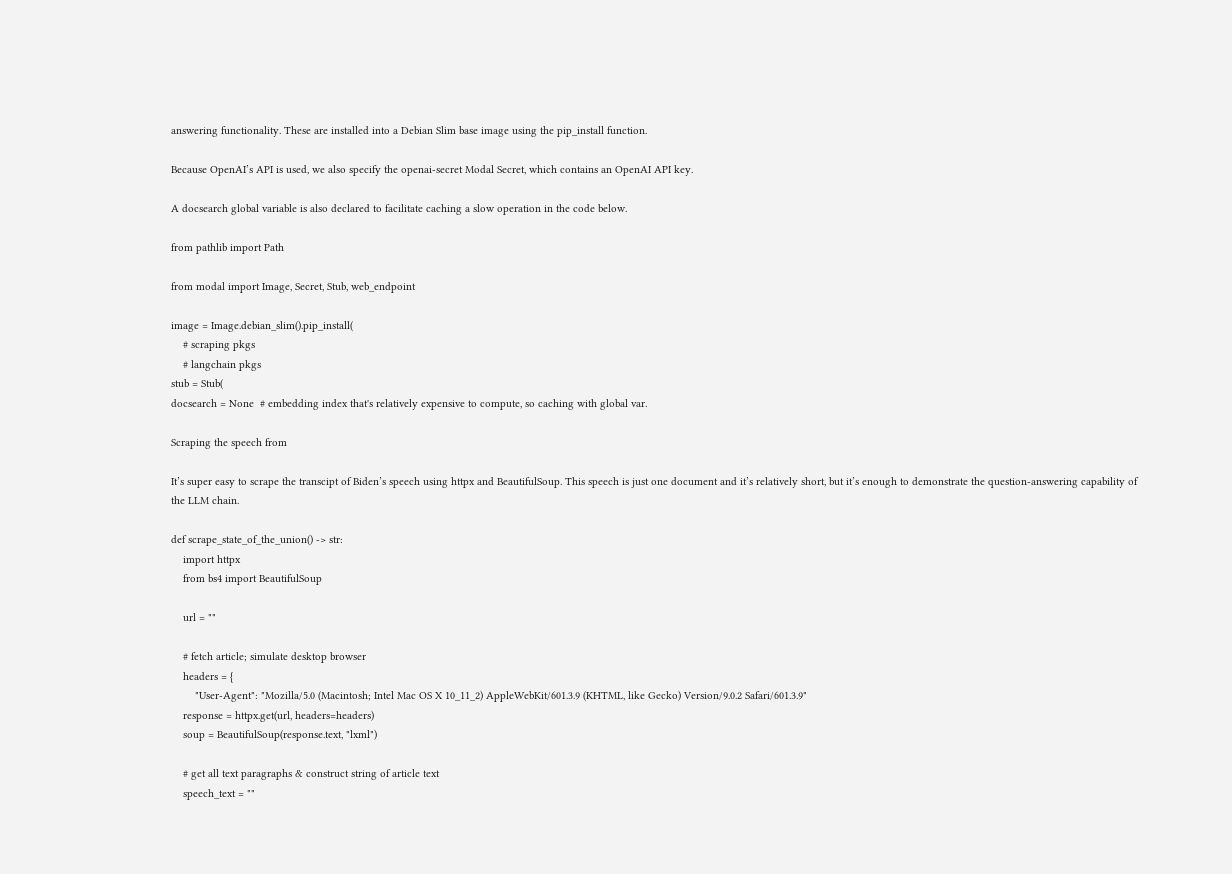answering functionality. These are installed into a Debian Slim base image using the pip_install function.

Because OpenAI’s API is used, we also specify the openai-secret Modal Secret, which contains an OpenAI API key.

A docsearch global variable is also declared to facilitate caching a slow operation in the code below.

from pathlib import Path

from modal import Image, Secret, Stub, web_endpoint

image = Image.debian_slim().pip_install(
    # scraping pkgs
    # langchain pkgs
stub = Stub(
docsearch = None  # embedding index that's relatively expensive to compute, so caching with global var.

Scraping the speech from

It’s super easy to scrape the transcipt of Biden’s speech using httpx and BeautifulSoup. This speech is just one document and it’s relatively short, but it’s enough to demonstrate the question-answering capability of the LLM chain.

def scrape_state_of_the_union() -> str:
    import httpx
    from bs4 import BeautifulSoup

    url = ""

    # fetch article; simulate desktop browser
    headers = {
        "User-Agent": "Mozilla/5.0 (Macintosh; Intel Mac OS X 10_11_2) AppleWebKit/601.3.9 (KHTML, like Gecko) Version/9.0.2 Safari/601.3.9"
    response = httpx.get(url, headers=headers)
    soup = BeautifulSoup(response.text, "lxml")

    # get all text paragraphs & construct string of article text
    speech_text = ""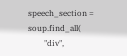speech_section = soup.find_all(
        "div",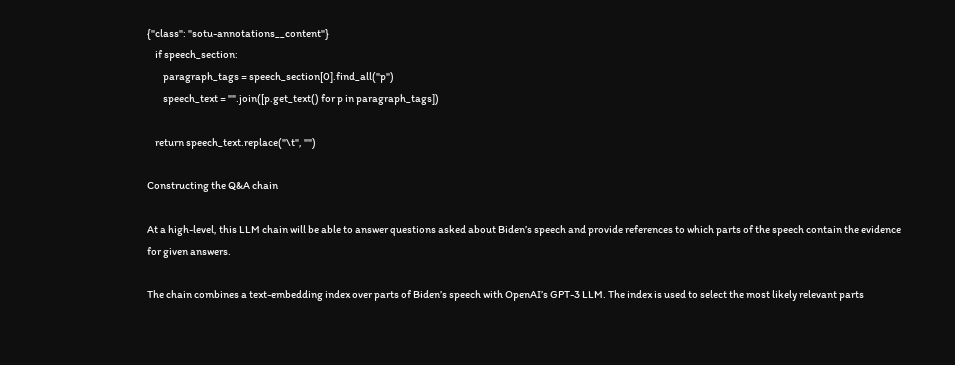{"class": "sotu-annotations__content"}
    if speech_section:
        paragraph_tags = speech_section[0].find_all("p")
        speech_text = "".join([p.get_text() for p in paragraph_tags])

    return speech_text.replace("\t", "")

Constructing the Q&A chain

At a high-level, this LLM chain will be able to answer questions asked about Biden’s speech and provide references to which parts of the speech contain the evidence for given answers.

The chain combines a text-embedding index over parts of Biden’s speech with OpenAI’s GPT-3 LLM. The index is used to select the most likely relevant parts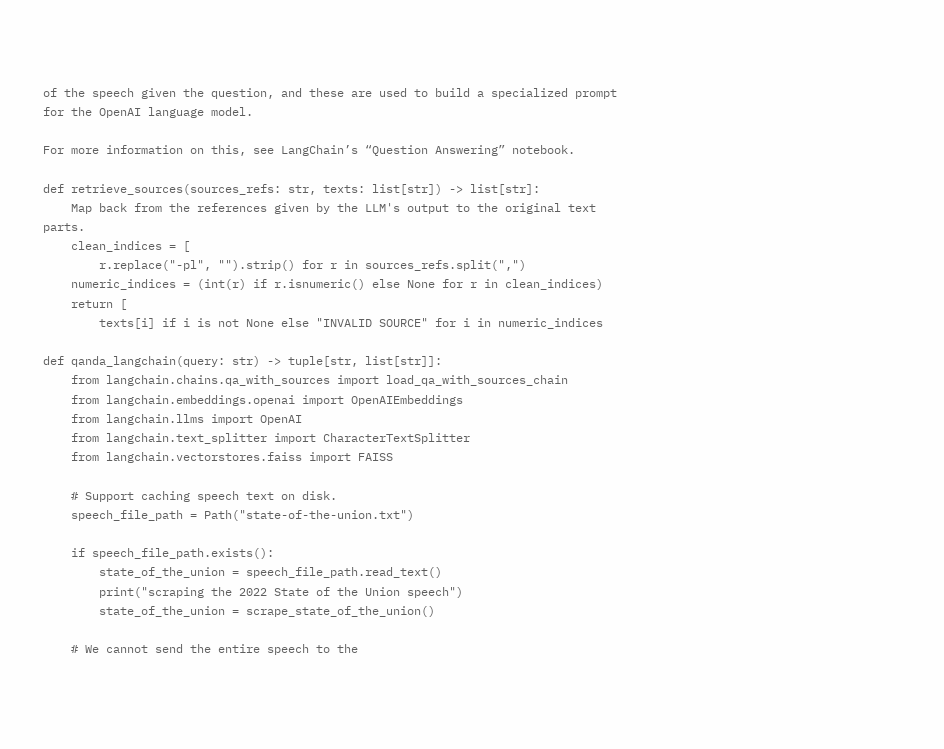of the speech given the question, and these are used to build a specialized prompt for the OpenAI language model.

For more information on this, see LangChain’s “Question Answering” notebook.

def retrieve_sources(sources_refs: str, texts: list[str]) -> list[str]:
    Map back from the references given by the LLM's output to the original text parts.
    clean_indices = [
        r.replace("-pl", "").strip() for r in sources_refs.split(",")
    numeric_indices = (int(r) if r.isnumeric() else None for r in clean_indices)
    return [
        texts[i] if i is not None else "INVALID SOURCE" for i in numeric_indices

def qanda_langchain(query: str) -> tuple[str, list[str]]:
    from langchain.chains.qa_with_sources import load_qa_with_sources_chain
    from langchain.embeddings.openai import OpenAIEmbeddings
    from langchain.llms import OpenAI
    from langchain.text_splitter import CharacterTextSplitter
    from langchain.vectorstores.faiss import FAISS

    # Support caching speech text on disk.
    speech_file_path = Path("state-of-the-union.txt")

    if speech_file_path.exists():
        state_of_the_union = speech_file_path.read_text()
        print("scraping the 2022 State of the Union speech")
        state_of_the_union = scrape_state_of_the_union()

    # We cannot send the entire speech to the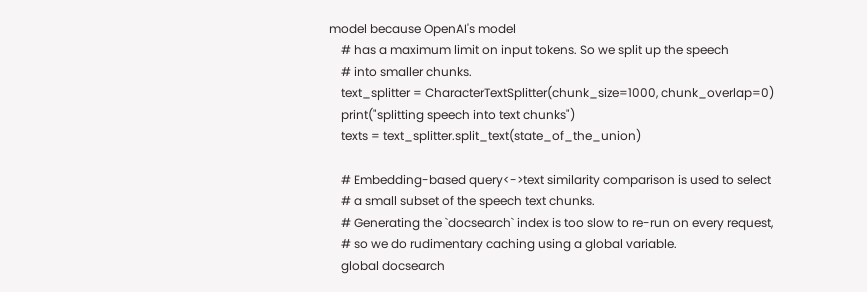model because OpenAI's model
    # has a maximum limit on input tokens. So we split up the speech
    # into smaller chunks.
    text_splitter = CharacterTextSplitter(chunk_size=1000, chunk_overlap=0)
    print("splitting speech into text chunks")
    texts = text_splitter.split_text(state_of_the_union)

    # Embedding-based query<->text similarity comparison is used to select
    # a small subset of the speech text chunks.
    # Generating the `docsearch` index is too slow to re-run on every request,
    # so we do rudimentary caching using a global variable.
    global docsearch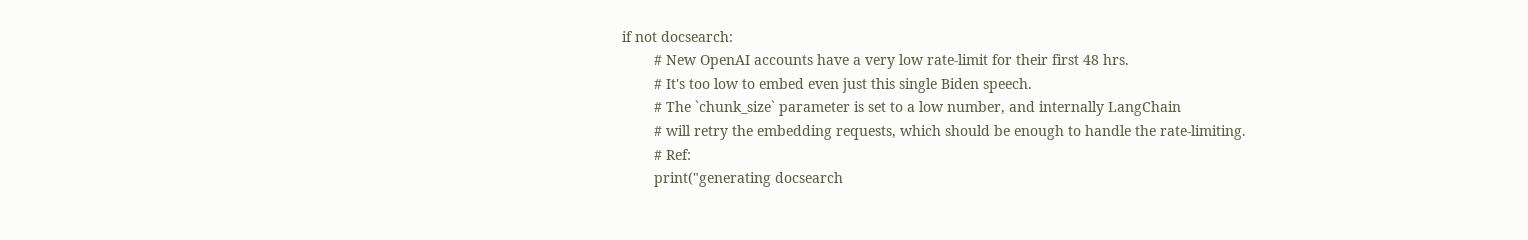if not docsearch:
        # New OpenAI accounts have a very low rate-limit for their first 48 hrs.
        # It's too low to embed even just this single Biden speech.
        # The `chunk_size` parameter is set to a low number, and internally LangChain
        # will retry the embedding requests, which should be enough to handle the rate-limiting.
        # Ref:
        print("generating docsearch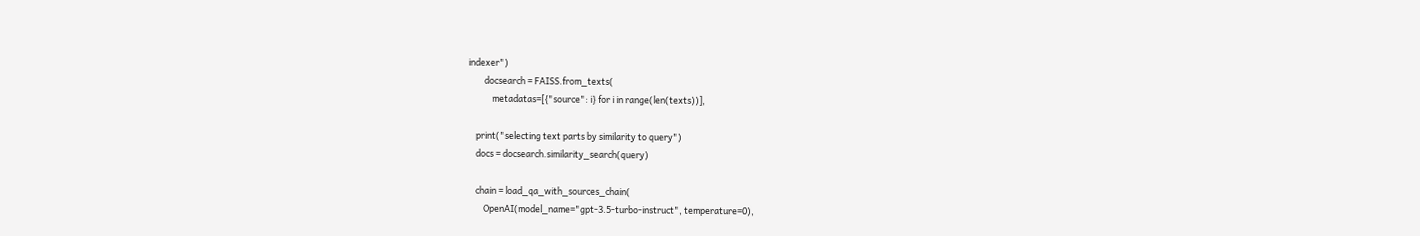indexer")
        docsearch = FAISS.from_texts(
            metadatas=[{"source": i} for i in range(len(texts))],

    print("selecting text parts by similarity to query")
    docs = docsearch.similarity_search(query)

    chain = load_qa_with_sources_chain(
        OpenAI(model_name="gpt-3.5-turbo-instruct", temperature=0),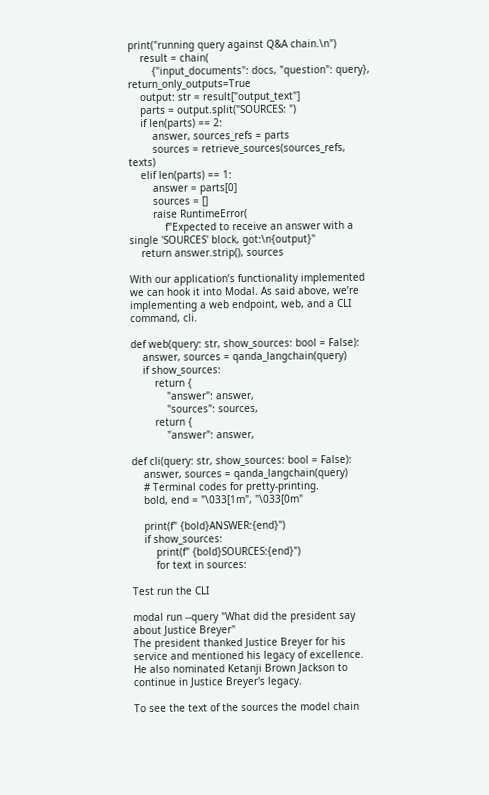print("running query against Q&A chain.\n")
    result = chain(
        {"input_documents": docs, "question": query}, return_only_outputs=True
    output: str = result["output_text"]
    parts = output.split("SOURCES: ")
    if len(parts) == 2:
        answer, sources_refs = parts
        sources = retrieve_sources(sources_refs, texts)
    elif len(parts) == 1:
        answer = parts[0]
        sources = []
        raise RuntimeError(
            f"Expected to receive an answer with a single 'SOURCES' block, got:\n{output}"
    return answer.strip(), sources

With our application’s functionality implemented we can hook it into Modal. As said above, we’re implementing a web endpoint, web, and a CLI command, cli.

def web(query: str, show_sources: bool = False):
    answer, sources = qanda_langchain(query)
    if show_sources:
        return {
            "answer": answer,
            "sources": sources,
        return {
            "answer": answer,

def cli(query: str, show_sources: bool = False):
    answer, sources = qanda_langchain(query)
    # Terminal codes for pretty-printing.
    bold, end = "\033[1m", "\033[0m"

    print(f" {bold}ANSWER:{end}")
    if show_sources:
        print(f" {bold}SOURCES:{end}")
        for text in sources:

Test run the CLI

modal run --query "What did the president say about Justice Breyer"
The president thanked Justice Breyer for his service and mentioned his legacy of excellence. He also nominated Ketanji Brown Jackson to continue in Justice Breyer's legacy.

To see the text of the sources the model chain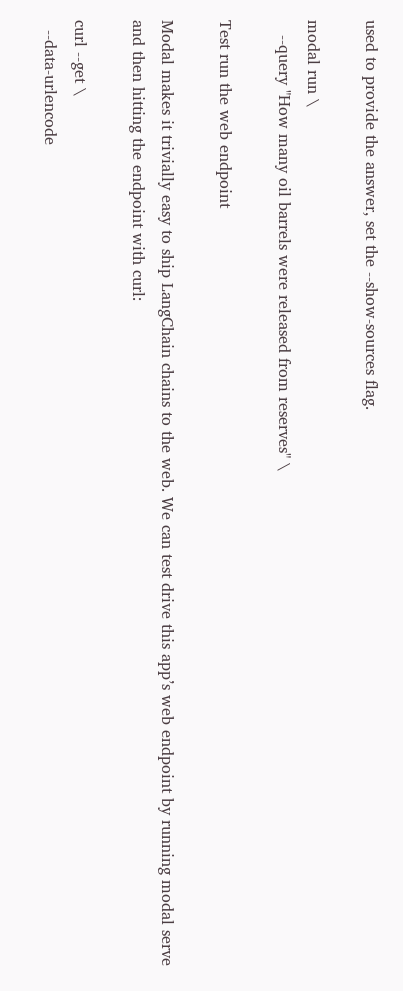used to provide the answer, set the --show-sources flag.

modal run \
   --query "How many oil barrels were released from reserves" \

Test run the web endpoint

Modal makes it trivially easy to ship LangChain chains to the web. We can test drive this app’s web endpoint by running modal serve and then hitting the endpoint with curl:

curl --get \
  --data-urlencode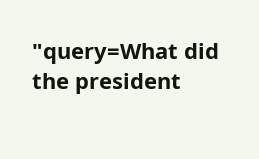"query=What did the president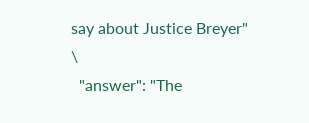say about Justice Breyer" \
  "answer": "The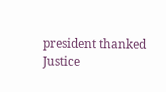president thanked Justice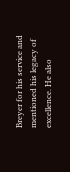Breyer for his service and mentioned his legacy of excellence. He also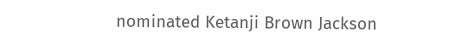nominated Ketanji Brown Jackson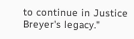to continue in Justice Breyer's legacy."